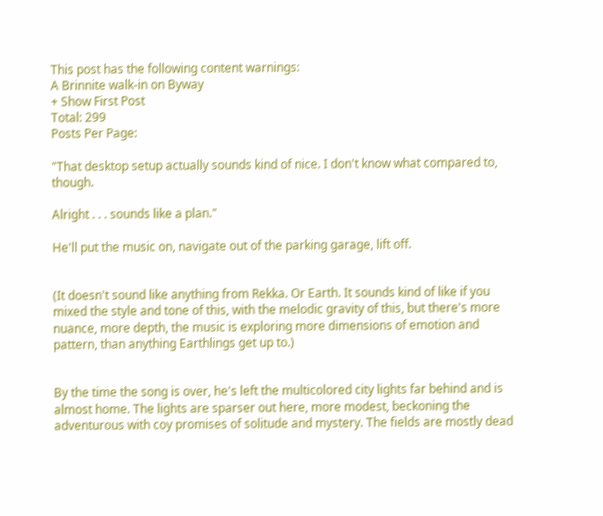This post has the following content warnings:
A Brinnite walk-in on Byway
+ Show First Post
Total: 299
Posts Per Page:

"That desktop setup actually sounds kind of nice. I don't know what compared to, though.

Alright . . . sounds like a plan."

He'll put the music on, navigate out of the parking garage, lift off.


(It doesn't sound like anything from Rekka. Or Earth. It sounds kind of like if you mixed the style and tone of this, with the melodic gravity of this, but there's more nuance, more depth, the music is exploring more dimensions of emotion and pattern, than anything Earthlings get up to.)


By the time the song is over, he's left the multicolored city lights far behind and is almost home. The lights are sparser out here, more modest, beckoning the adventurous with coy promises of solitude and mystery. The fields are mostly dead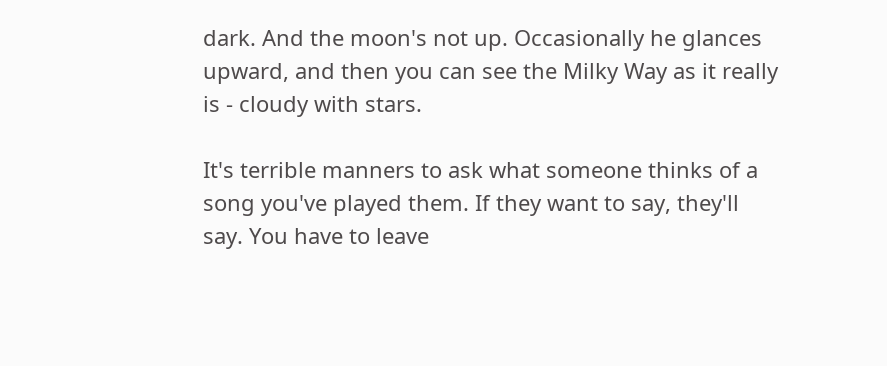dark. And the moon's not up. Occasionally he glances upward, and then you can see the Milky Way as it really is - cloudy with stars.

It's terrible manners to ask what someone thinks of a song you've played them. If they want to say, they'll say. You have to leave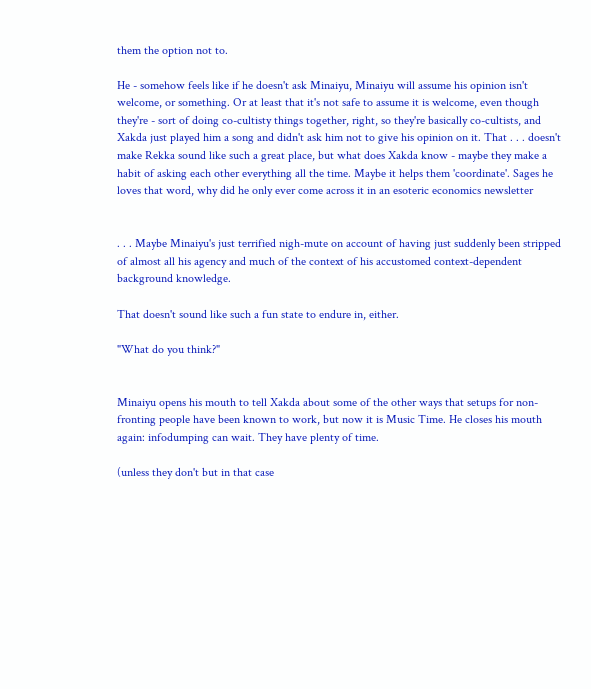them the option not to.

He - somehow feels like if he doesn't ask Minaiyu, Minaiyu will assume his opinion isn't welcome, or something. Or at least that it's not safe to assume it is welcome, even though they're - sort of doing co-cultisty things together, right, so they're basically co-cultists, and Xakda just played him a song and didn't ask him not to give his opinion on it. That . . . doesn't make Rekka sound like such a great place, but what does Xakda know - maybe they make a habit of asking each other everything all the time. Maybe it helps them 'coordinate'. Sages he loves that word, why did he only ever come across it in an esoteric economics newsletter


. . . Maybe Minaiyu's just terrified nigh-mute on account of having just suddenly been stripped of almost all his agency and much of the context of his accustomed context-dependent background knowledge.

That doesn't sound like such a fun state to endure in, either.

"What do you think?"


Minaiyu opens his mouth to tell Xakda about some of the other ways that setups for non-fronting people have been known to work, but now it is Music Time. He closes his mouth again: infodumping can wait. They have plenty of time.

(unless they don't but in that case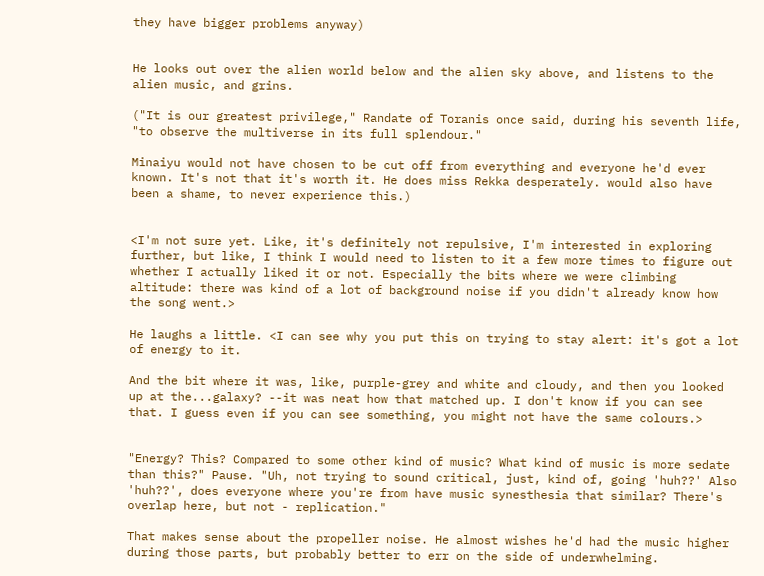they have bigger problems anyway)


He looks out over the alien world below and the alien sky above, and listens to the alien music, and grins.

("It is our greatest privilege," Randate of Toranis once said, during his seventh life, "to observe the multiverse in its full splendour."

Minaiyu would not have chosen to be cut off from everything and everyone he'd ever known. It's not that it's worth it. He does miss Rekka desperately. would also have been a shame, to never experience this.)


<I'm not sure yet. Like, it's definitely not repulsive, I'm interested in exploring further, but like, I think I would need to listen to it a few more times to figure out whether I actually liked it or not. Especially the bits where we were climbing altitude: there was kind of a lot of background noise if you didn't already know how the song went.>

He laughs a little. <I can see why you put this on trying to stay alert: it's got a lot of energy to it.

And the bit where it was, like, purple-grey and white and cloudy, and then you looked up at the...galaxy? --it was neat how that matched up. I don't know if you can see that. I guess even if you can see something, you might not have the same colours.>


"Energy? This? Compared to some other kind of music? What kind of music is more sedate than this?" Pause. "Uh, not trying to sound critical, just, kind of, going 'huh??' Also 'huh??', does everyone where you're from have music synesthesia that similar? There's overlap here, but not - replication."

That makes sense about the propeller noise. He almost wishes he'd had the music higher during those parts, but probably better to err on the side of underwhelming.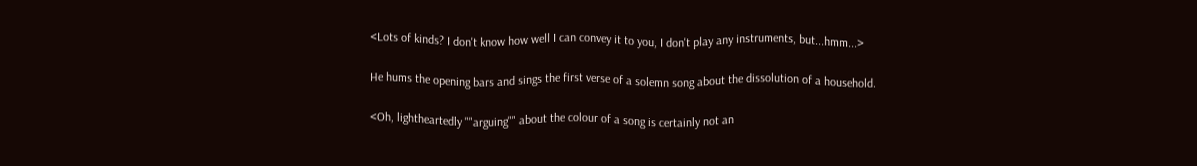<Lots of kinds? I don't know how well I can convey it to you, I don't play any instruments, but...hmm...>

He hums the opening bars and sings the first verse of a solemn song about the dissolution of a household.

<Oh, lightheartedly ""arguing"" about the colour of a song is certainly not an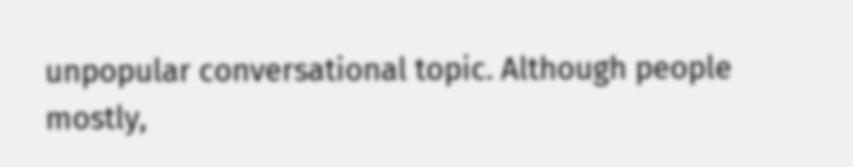unpopular conversational topic. Although people mostly,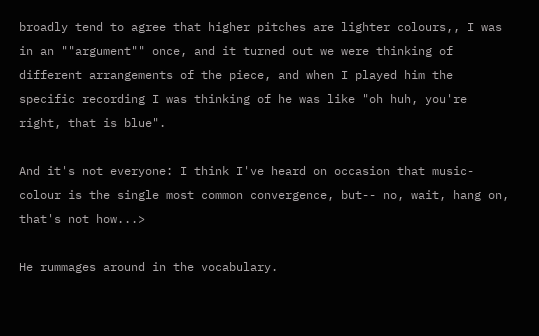broadly tend to agree that higher pitches are lighter colours,, I was in an ""argument"" once, and it turned out we were thinking of different arrangements of the piece, and when I played him the specific recording I was thinking of he was like "oh huh, you're right, that is blue".

And it's not everyone: I think I've heard on occasion that music-colour is the single most common convergence, but-- no, wait, hang on, that's not how...>

He rummages around in the vocabulary.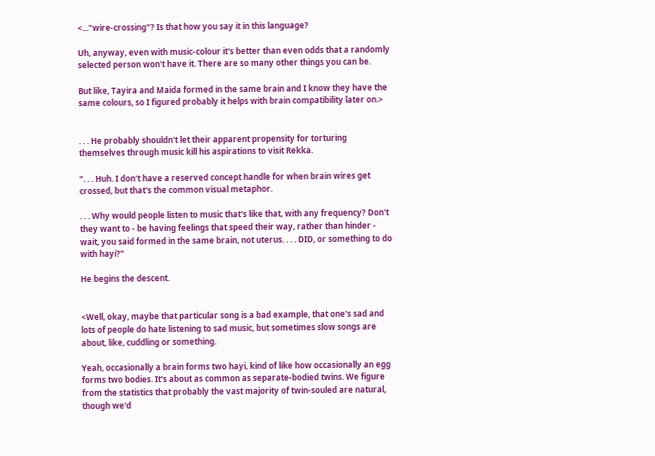<..."wire-crossing"? Is that how you say it in this language?

Uh, anyway, even with music-colour it's better than even odds that a randomly selected person won't have it. There are so many other things you can be.

But like, Tayira and Maida formed in the same brain and I know they have the same colours, so I figured probably it helps with brain compatibility later on.>


. . . He probably shouldn't let their apparent propensity for torturing themselves through music kill his aspirations to visit Rekka.

". . . Huh. I don't have a reserved concept handle for when brain wires get crossed, but that's the common visual metaphor.

. . . Why would people listen to music that's like that, with any frequency? Don't they want to - be having feelings that speed their way, rather than hinder - wait, you said formed in the same brain, not uterus. . . . DID, or something to do with hayi?"

He begins the descent.


<Well, okay, maybe that particular song is a bad example, that one's sad and lots of people do hate listening to sad music, but sometimes slow songs are about, like, cuddling or something.

Yeah, occasionally a brain forms two hayi, kind of like how occasionally an egg forms two bodies. It's about as common as separate-bodied twins. We figure from the statistics that probably the vast majority of twin-souled are natural, though we'd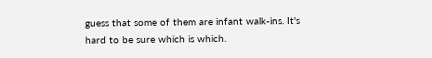guess that some of them are infant walk-ins. It's hard to be sure which is which.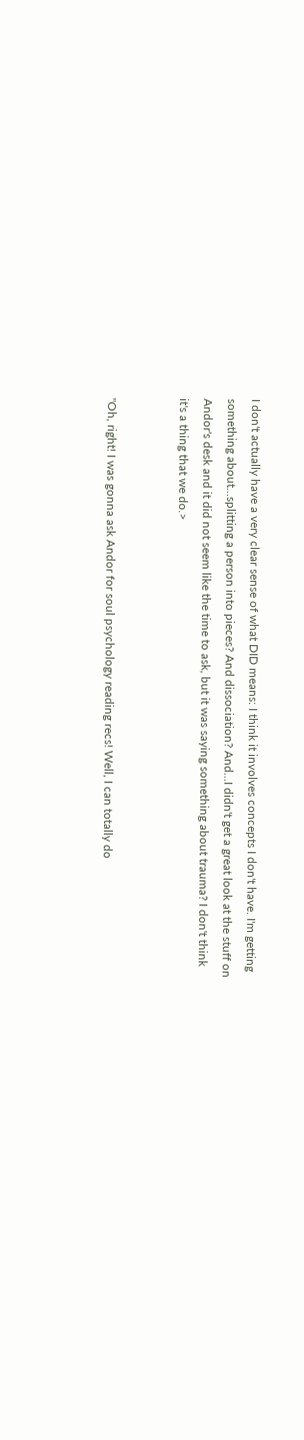I don't actually have a very clear sense of what DID means: I think it involves concepts I don't have. I'm getting something about...splitting a person into pieces? And dissociation? And...I didn't get a great look at the stuff on Andor's desk and it did not seem like the time to ask, but it was saying something about trauma? I don't think it's a thing that we do.>


"Oh, right! I was gonna ask Andor for soul psychology reading recs! Well, I can totally do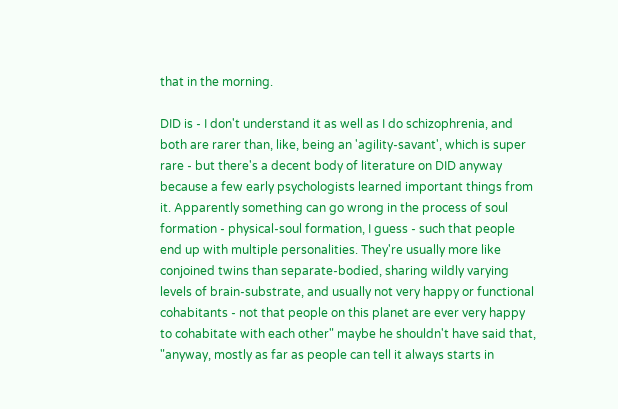that in the morning.

DID is - I don't understand it as well as I do schizophrenia, and both are rarer than, like, being an 'agility-savant', which is super rare - but there's a decent body of literature on DID anyway because a few early psychologists learned important things from it. Apparently something can go wrong in the process of soul formation - physical-soul formation, I guess - such that people end up with multiple personalities. They're usually more like conjoined twins than separate-bodied, sharing wildly varying levels of brain-substrate, and usually not very happy or functional cohabitants - not that people on this planet are ever very happy to cohabitate with each other" maybe he shouldn't have said that, "anyway, mostly as far as people can tell it always starts in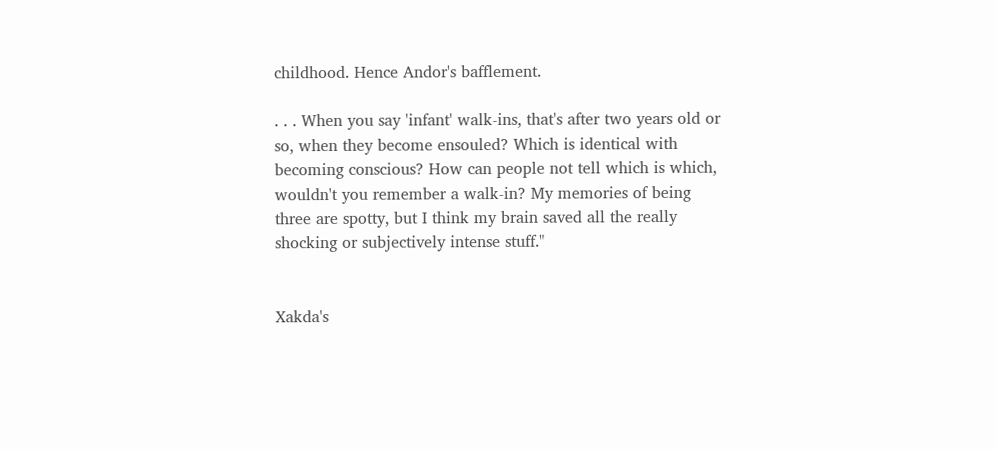childhood. Hence Andor's bafflement.

. . . When you say 'infant' walk-ins, that's after two years old or so, when they become ensouled? Which is identical with becoming conscious? How can people not tell which is which, wouldn't you remember a walk-in? My memories of being three are spotty, but I think my brain saved all the really shocking or subjectively intense stuff."


Xakda's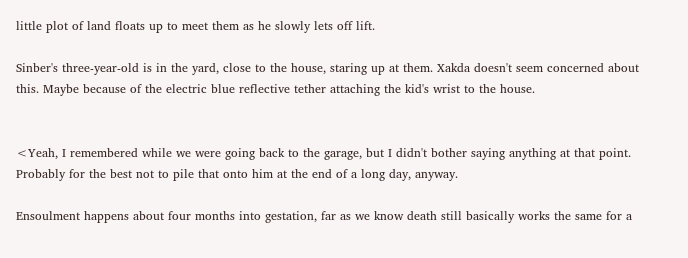little plot of land floats up to meet them as he slowly lets off lift.

Sinber's three-year-old is in the yard, close to the house, staring up at them. Xakda doesn't seem concerned about this. Maybe because of the electric blue reflective tether attaching the kid's wrist to the house.


<Yeah, I remembered while we were going back to the garage, but I didn't bother saying anything at that point. Probably for the best not to pile that onto him at the end of a long day, anyway.

Ensoulment happens about four months into gestation, far as we know death still basically works the same for a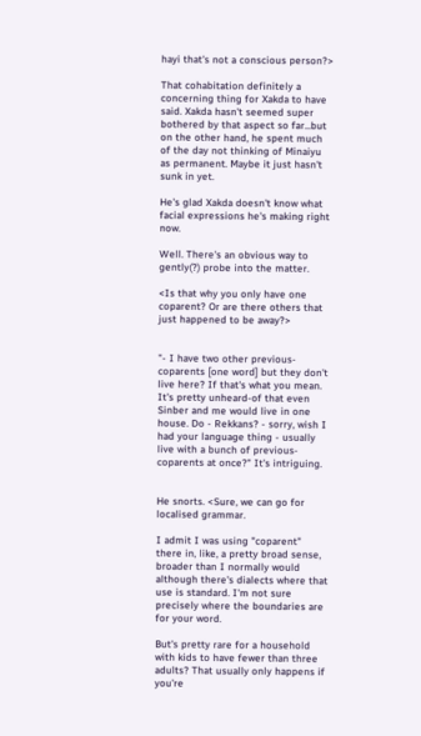hayi that's not a conscious person?>

That cohabitation definitely a concerning thing for Xakda to have said. Xakda hasn't seemed super bothered by that aspect so far...but on the other hand, he spent much of the day not thinking of Minaiyu as permanent. Maybe it just hasn't sunk in yet.

He's glad Xakda doesn't know what facial expressions he's making right now.

Well. There's an obvious way to gently(?) probe into the matter.

<Is that why you only have one coparent? Or are there others that just happened to be away?>


"- I have two other previous-coparents [one word] but they don't live here? If that's what you mean. It's pretty unheard-of that even Sinber and me would live in one house. Do - Rekkans? - sorry, wish I had your language thing - usually live with a bunch of previous-coparents at once?" It's intriguing.


He snorts. <Sure, we can go for localised grammar.

I admit I was using "coparent" there in, like, a pretty broad sense, broader than I normally would although there's dialects where that use is standard. I'm not sure precisely where the boundaries are for your word.

But's pretty rare for a household with kids to have fewer than three adults? That usually only happens if you're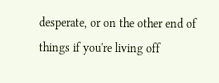desperate, or on the other end of things if you're living off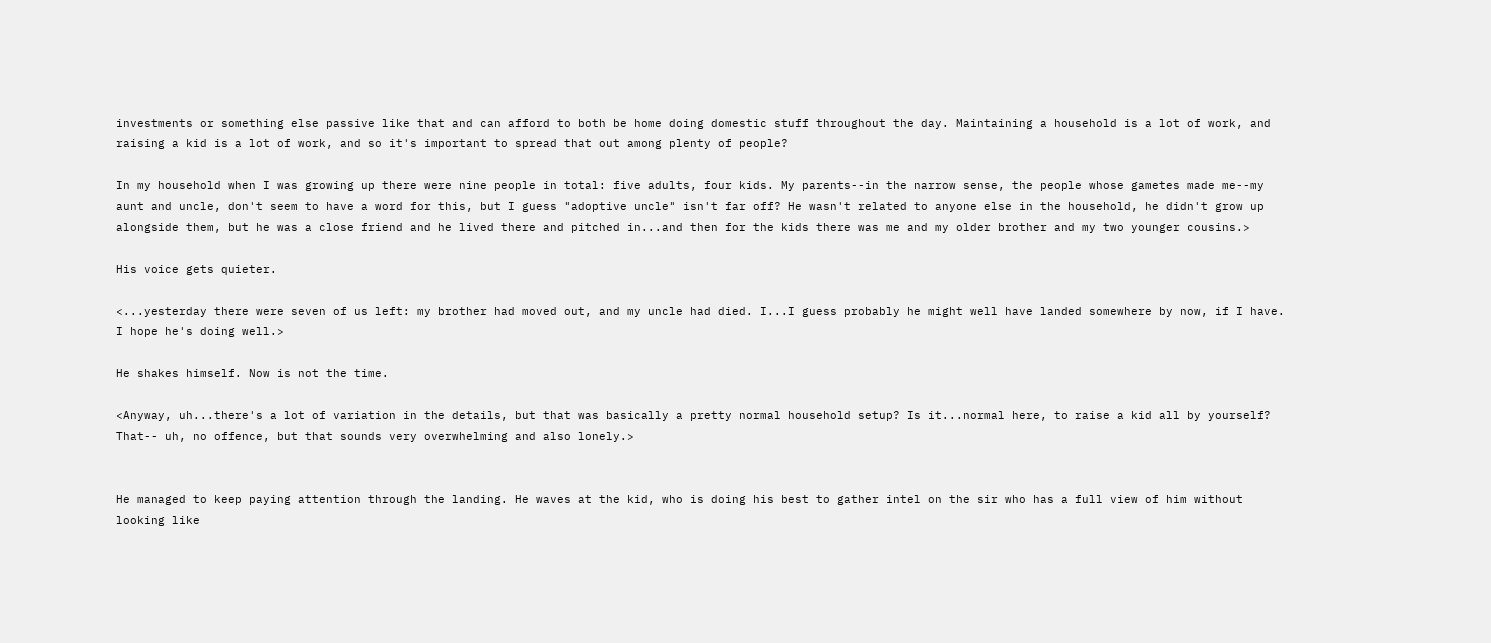investments or something else passive like that and can afford to both be home doing domestic stuff throughout the day. Maintaining a household is a lot of work, and raising a kid is a lot of work, and so it's important to spread that out among plenty of people?

In my household when I was growing up there were nine people in total: five adults, four kids. My parents--in the narrow sense, the people whose gametes made me--my aunt and uncle, don't seem to have a word for this, but I guess "adoptive uncle" isn't far off? He wasn't related to anyone else in the household, he didn't grow up alongside them, but he was a close friend and he lived there and pitched in...and then for the kids there was me and my older brother and my two younger cousins.>

His voice gets quieter.

<...yesterday there were seven of us left: my brother had moved out, and my uncle had died. I...I guess probably he might well have landed somewhere by now, if I have. I hope he's doing well.>

He shakes himself. Now is not the time.

<Anyway, uh...there's a lot of variation in the details, but that was basically a pretty normal household setup? Is it...normal here, to raise a kid all by yourself? That-- uh, no offence, but that sounds very overwhelming and also lonely.>


He managed to keep paying attention through the landing. He waves at the kid, who is doing his best to gather intel on the sir who has a full view of him without looking like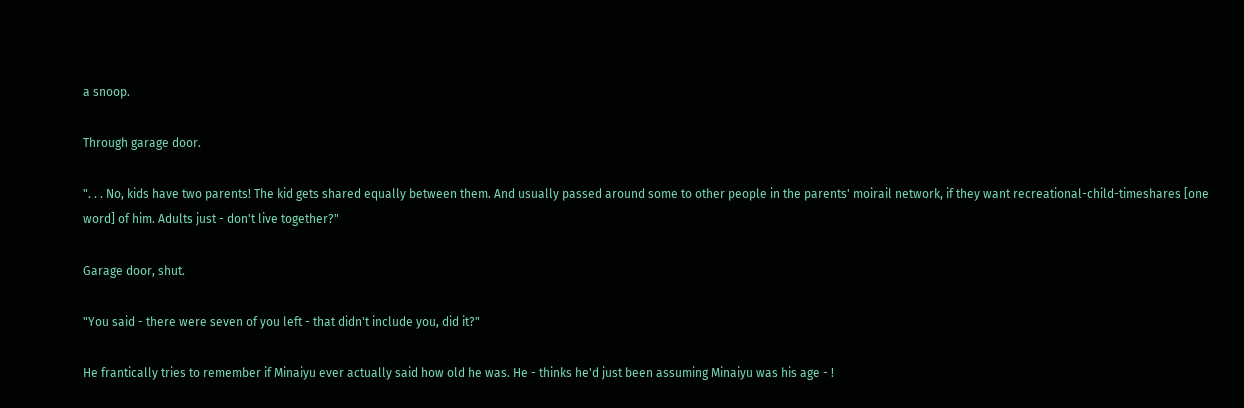a snoop.

Through garage door.

". . . No, kids have two parents! The kid gets shared equally between them. And usually passed around some to other people in the parents' moirail network, if they want recreational-child-timeshares [one word] of him. Adults just - don't live together?"

Garage door, shut.

"You said - there were seven of you left - that didn't include you, did it?"

He frantically tries to remember if Minaiyu ever actually said how old he was. He - thinks he'd just been assuming Minaiyu was his age - !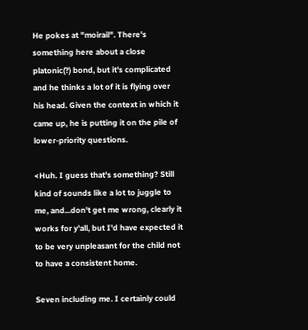He pokes at "moirail". There's something here about a close platonic(?) bond, but it's complicated and he thinks a lot of it is flying over his head. Given the context in which it came up, he is putting it on the pile of lower-priority questions.

<Huh. I guess that's something? Still kind of sounds like a lot to juggle to me, and...don't get me wrong, clearly it works for y'all, but I'd have expected it to be very unpleasant for the child not to have a consistent home.

Seven including me. I certainly could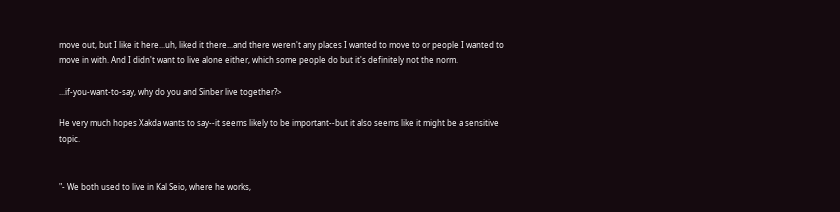move out, but I like it here...uh, liked it there...and there weren't any places I wanted to move to or people I wanted to move in with. And I didn't want to live alone either, which some people do but it's definitely not the norm.

...if-you-want-to-say, why do you and Sinber live together?>

He very much hopes Xakda wants to say--it seems likely to be important--but it also seems like it might be a sensitive topic.


"- We both used to live in Kal Seio, where he works,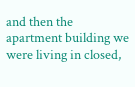and then the apartment building we were living in closed,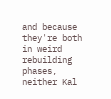and because they're both in weird rebuilding phases, neither Kal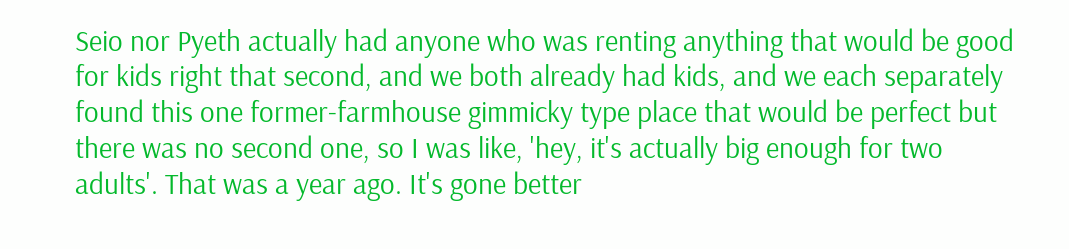Seio nor Pyeth actually had anyone who was renting anything that would be good for kids right that second, and we both already had kids, and we each separately found this one former-farmhouse gimmicky type place that would be perfect but there was no second one, so I was like, 'hey, it's actually big enough for two adults'. That was a year ago. It's gone better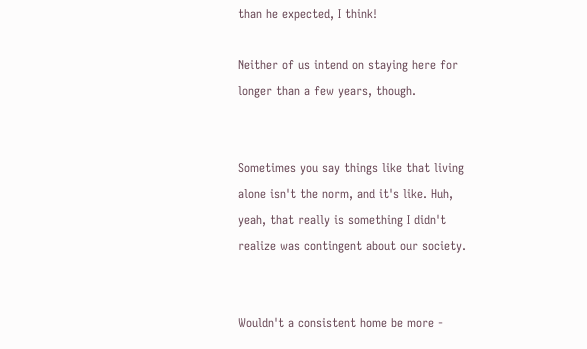than he expected, I think!

Neither of us intend on staying here for longer than a few years, though.


Sometimes you say things like that living alone isn't the norm, and it's like. Huh, yeah, that really is something I didn't realize was contingent about our society.


Wouldn't a consistent home be more -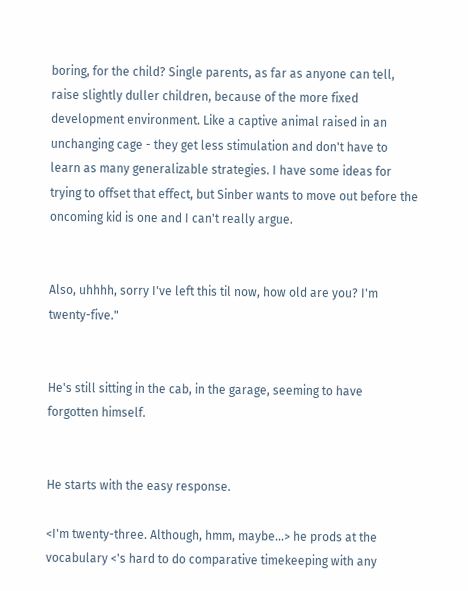boring, for the child? Single parents, as far as anyone can tell, raise slightly duller children, because of the more fixed development environment. Like a captive animal raised in an unchanging cage - they get less stimulation and don't have to learn as many generalizable strategies. I have some ideas for trying to offset that effect, but Sinber wants to move out before the oncoming kid is one and I can't really argue.


Also, uhhhh, sorry I've left this til now, how old are you? I'm twenty-five."


He's still sitting in the cab, in the garage, seeming to have forgotten himself.


He starts with the easy response.

<I'm twenty-three. Although, hmm, maybe...> he prods at the vocabulary <'s hard to do comparative timekeeping with any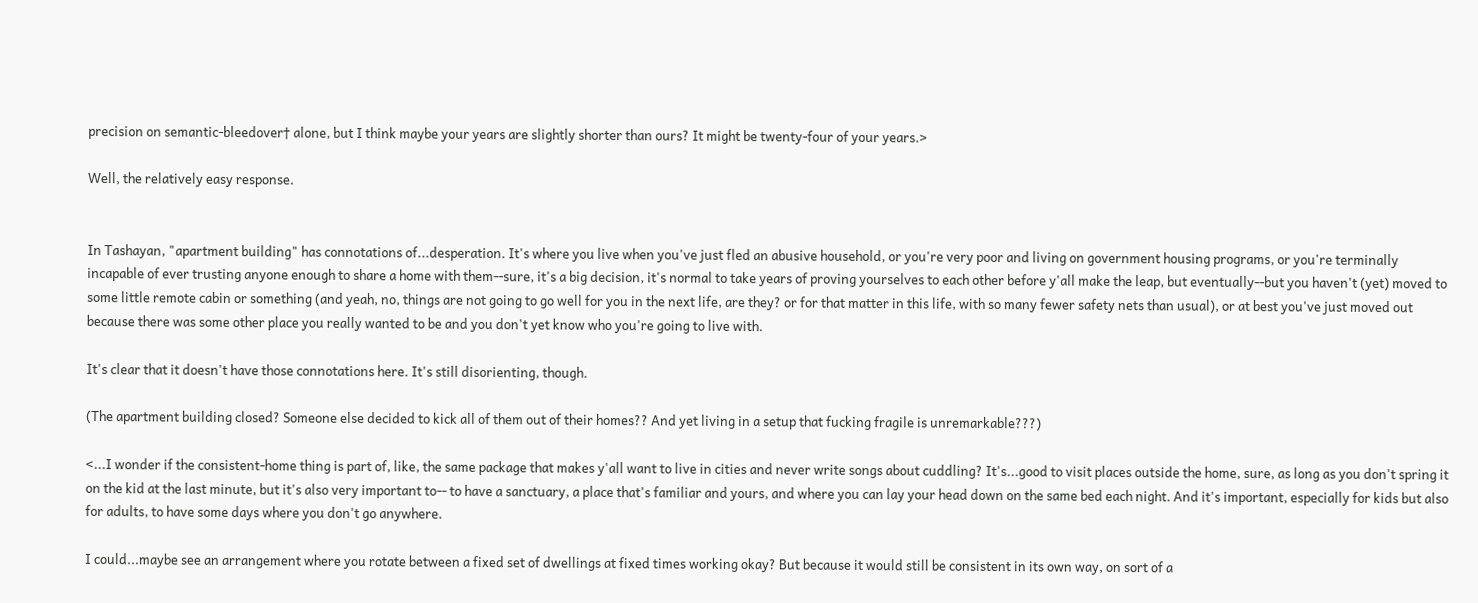precision on semantic-bleedover† alone, but I think maybe your years are slightly shorter than ours? It might be twenty-four of your years.>

Well, the relatively easy response.


In Tashayan, "apartment building" has connotations of...desperation. It's where you live when you've just fled an abusive household, or you're very poor and living on government housing programs, or you're terminally incapable of ever trusting anyone enough to share a home with them--sure, it's a big decision, it's normal to take years of proving yourselves to each other before y'all make the leap, but eventually--but you haven't (yet) moved to some little remote cabin or something (and yeah, no, things are not going to go well for you in the next life, are they? or for that matter in this life, with so many fewer safety nets than usual), or at best you've just moved out because there was some other place you really wanted to be and you don't yet know who you're going to live with.

It's clear that it doesn't have those connotations here. It's still disorienting, though.

(The apartment building closed? Someone else decided to kick all of them out of their homes?? And yet living in a setup that fucking fragile is unremarkable???)

<...I wonder if the consistent-home thing is part of, like, the same package that makes y'all want to live in cities and never write songs about cuddling? It's...good to visit places outside the home, sure, as long as you don't spring it on the kid at the last minute, but it's also very important to-- to have a sanctuary, a place that's familiar and yours, and where you can lay your head down on the same bed each night. And it's important, especially for kids but also for adults, to have some days where you don't go anywhere.

I could...maybe see an arrangement where you rotate between a fixed set of dwellings at fixed times working okay? But because it would still be consistent in its own way, on sort of a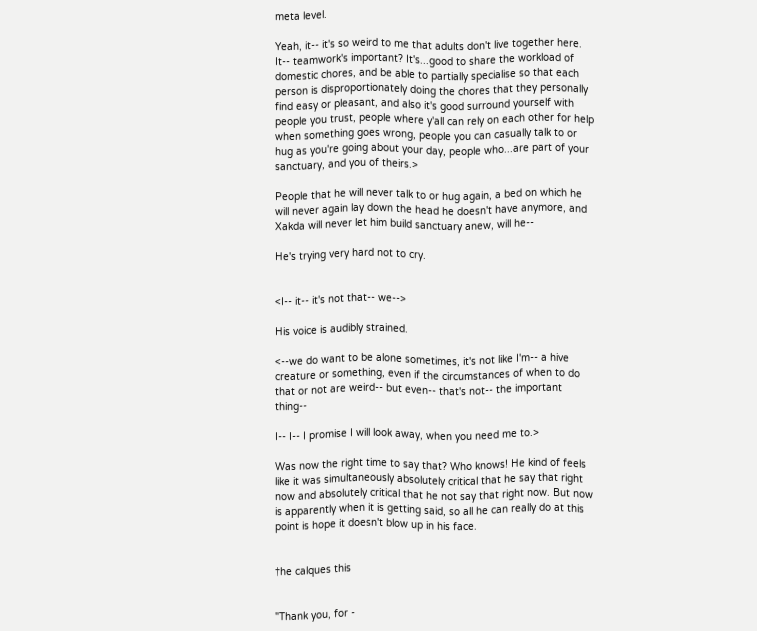meta level.

Yeah, it-- it's so weird to me that adults don't live together here. It-- teamwork's important? It's...good to share the workload of domestic chores, and be able to partially specialise so that each person is disproportionately doing the chores that they personally find easy or pleasant, and also it's good surround yourself with people you trust, people where y'all can rely on each other for help when something goes wrong, people you can casually talk to or hug as you're going about your day, people who...are part of your sanctuary, and you of theirs.>

People that he will never talk to or hug again, a bed on which he will never again lay down the head he doesn't have anymore, and Xakda will never let him build sanctuary anew, will he--

He's trying very hard not to cry.


<I-- it-- it's not that-- we-->

His voice is audibly strained.

<--we do want to be alone sometimes, it's not like I'm-- a hive creature or something, even if the circumstances of when to do that or not are weird-- but even-- that's not-- the important thing--

I-- I-- I promise I will look away, when you need me to.>

Was now the right time to say that? Who knows! He kind of feels like it was simultaneously absolutely critical that he say that right now and absolutely critical that he not say that right now. But now is apparently when it is getting said, so all he can really do at this point is hope it doesn't blow up in his face.


†he calques this


"Thank you, for -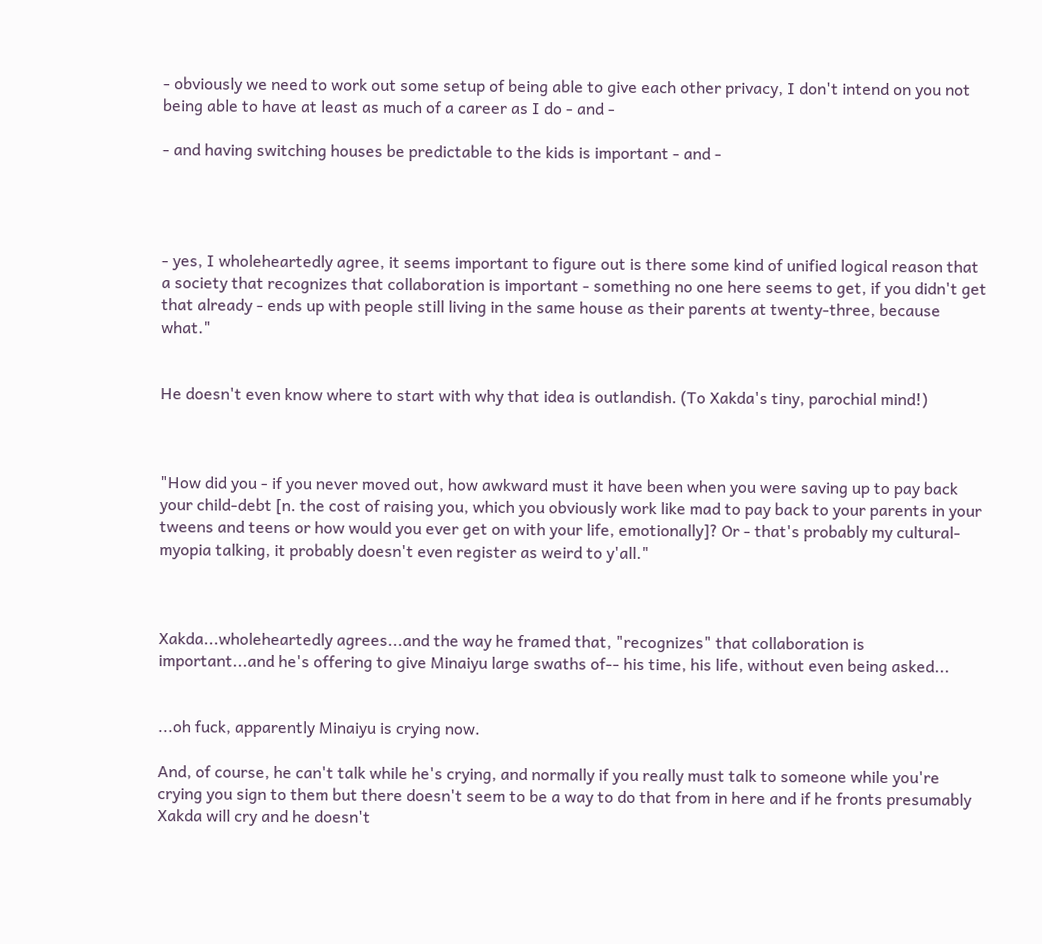- obviously we need to work out some setup of being able to give each other privacy, I don't intend on you not being able to have at least as much of a career as I do - and -

- and having switching houses be predictable to the kids is important - and -




- yes, I wholeheartedly agree, it seems important to figure out is there some kind of unified logical reason that a society that recognizes that collaboration is important - something no one here seems to get, if you didn't get that already - ends up with people still living in the same house as their parents at twenty-three, because what."


He doesn't even know where to start with why that idea is outlandish. (To Xakda's tiny, parochial mind!)



"How did you - if you never moved out, how awkward must it have been when you were saving up to pay back your child-debt [n. the cost of raising you, which you obviously work like mad to pay back to your parents in your tweens and teens or how would you ever get on with your life, emotionally]? Or - that's probably my cultural-myopia talking, it probably doesn't even register as weird to y'all."



Xakda...wholeheartedly agrees...and the way he framed that, "recognizes" that collaboration is important...and he's offering to give Minaiyu large swaths of-- his time, his life, without even being asked...


...oh fuck, apparently Minaiyu is crying now.

And, of course, he can't talk while he's crying, and normally if you really must talk to someone while you're crying you sign to them but there doesn't seem to be a way to do that from in here and if he fronts presumably Xakda will cry and he doesn't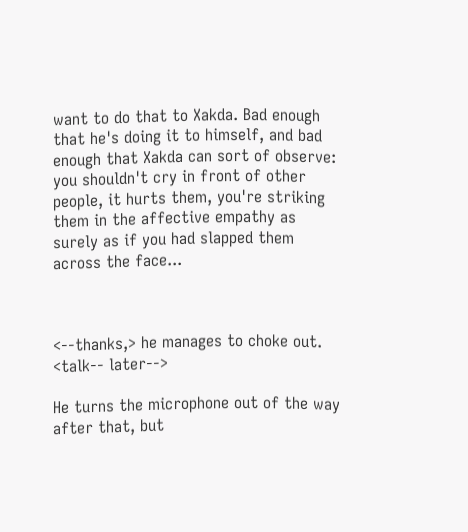want to do that to Xakda. Bad enough that he's doing it to himself, and bad enough that Xakda can sort of observe: you shouldn't cry in front of other people, it hurts them, you're striking them in the affective empathy as surely as if you had slapped them across the face...



<--thanks,> he manages to choke out. <talk-- later-->

He turns the microphone out of the way after that, but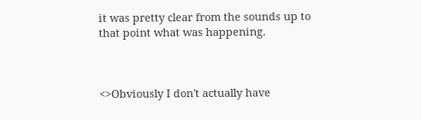it was pretty clear from the sounds up to that point what was happening.



<>Obviously I don't actually have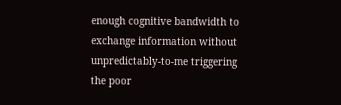enough cognitive bandwidth to exchange information without unpredictably-to-me triggering the poor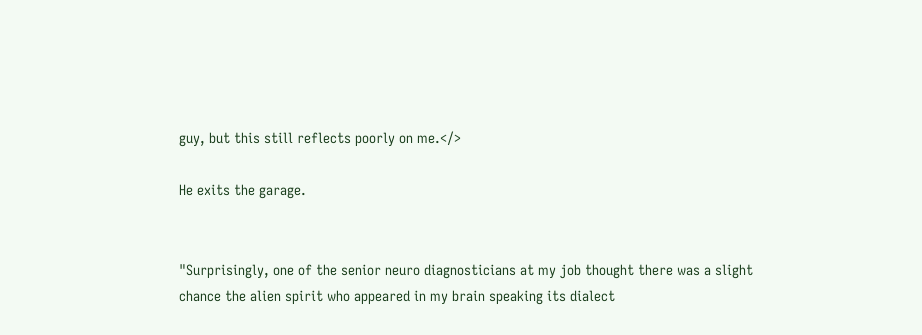guy, but this still reflects poorly on me.</>

He exits the garage.


"Surprisingly, one of the senior neuro diagnosticians at my job thought there was a slight chance the alien spirit who appeared in my brain speaking its dialect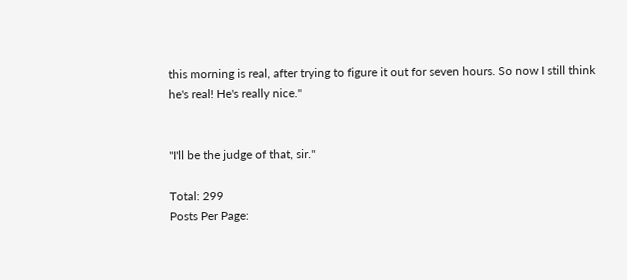this morning is real, after trying to figure it out for seven hours. So now I still think he's real! He's really nice."


"I'll be the judge of that, sir."

Total: 299
Posts Per Page: